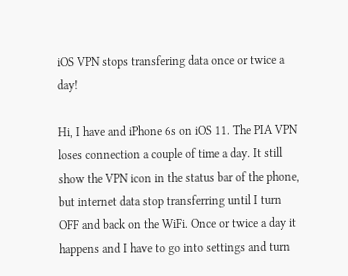iOS VPN stops transfering data once or twice a day!

Hi, I have and iPhone 6s on iOS 11. The PIA VPN loses connection a couple of time a day. It still show the VPN icon in the status bar of the phone, but internet data stop transferring until I turn OFF and back on the WiFi. Once or twice a day it happens and I have to go into settings and turn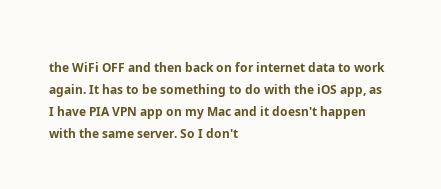the WiFi OFF and then back on for internet data to work again. It has to be something to do with the iOS app, as I have PIA VPN app on my Mac and it doesn't happen with the same server. So I don't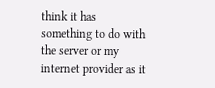think it has something to do with the server or my internet provider as it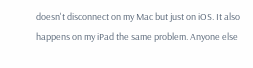doesn't disconnect on my Mac but just on iOS. It also happens on my iPad the same problem. Anyone else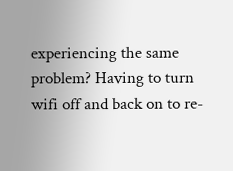experiencing the same problem? Having to turn wifi off and back on to re-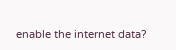enable the internet data?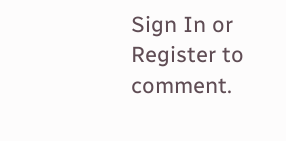Sign In or Register to comment.